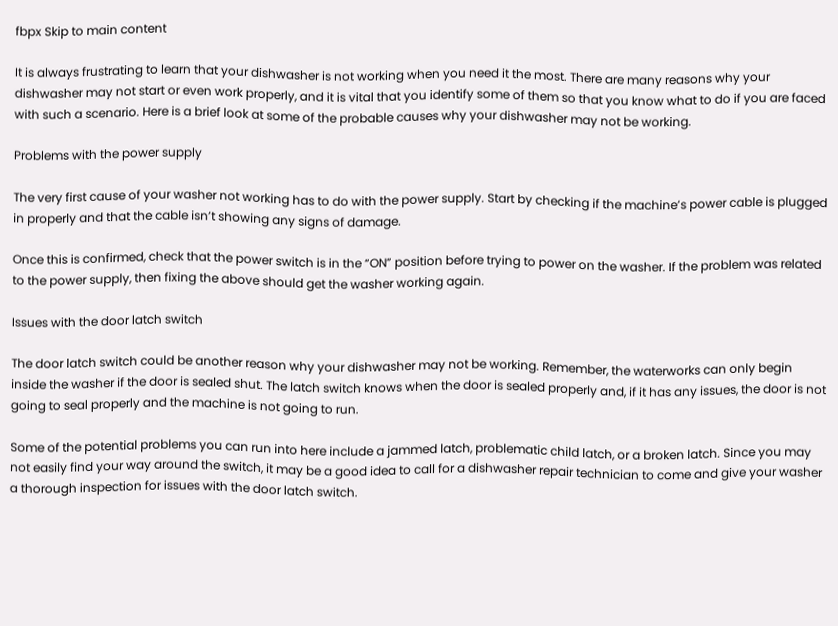fbpx Skip to main content

It is always frustrating to learn that your dishwasher is not working when you need it the most. There are many reasons why your dishwasher may not start or even work properly, and it is vital that you identify some of them so that you know what to do if you are faced with such a scenario. Here is a brief look at some of the probable causes why your dishwasher may not be working.

Problems with the power supply

The very first cause of your washer not working has to do with the power supply. Start by checking if the machine’s power cable is plugged in properly and that the cable isn’t showing any signs of damage.

Once this is confirmed, check that the power switch is in the “ON” position before trying to power on the washer. If the problem was related to the power supply, then fixing the above should get the washer working again.

Issues with the door latch switch

The door latch switch could be another reason why your dishwasher may not be working. Remember, the waterworks can only begin inside the washer if the door is sealed shut. The latch switch knows when the door is sealed properly and, if it has any issues, the door is not going to seal properly and the machine is not going to run.

Some of the potential problems you can run into here include a jammed latch, problematic child latch, or a broken latch. Since you may not easily find your way around the switch, it may be a good idea to call for a dishwasher repair technician to come and give your washer a thorough inspection for issues with the door latch switch.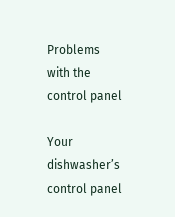Problems with the control panel

Your dishwasher’s control panel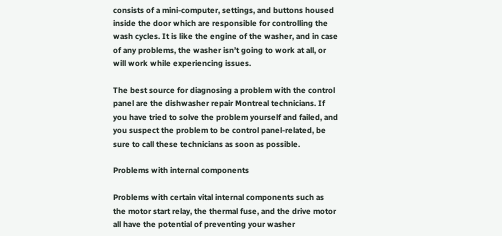consists of a mini-computer, settings, and buttons housed inside the door which are responsible for controlling the wash cycles. It is like the engine of the washer, and in case of any problems, the washer isn’t going to work at all, or will work while experiencing issues.

The best source for diagnosing a problem with the control panel are the dishwasher repair Montreal technicians. If you have tried to solve the problem yourself and failed, and you suspect the problem to be control panel-related, be sure to call these technicians as soon as possible.

Problems with internal components

Problems with certain vital internal components such as the motor start relay, the thermal fuse, and the drive motor all have the potential of preventing your washer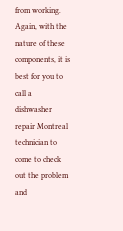from working. Again, with the nature of these components, it is best for you to call a dishwasher repair Montreal technician to come to check out the problem and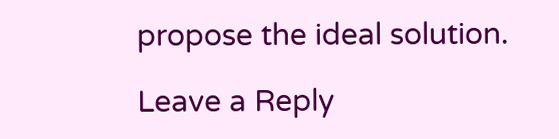propose the ideal solution.

Leave a Reply